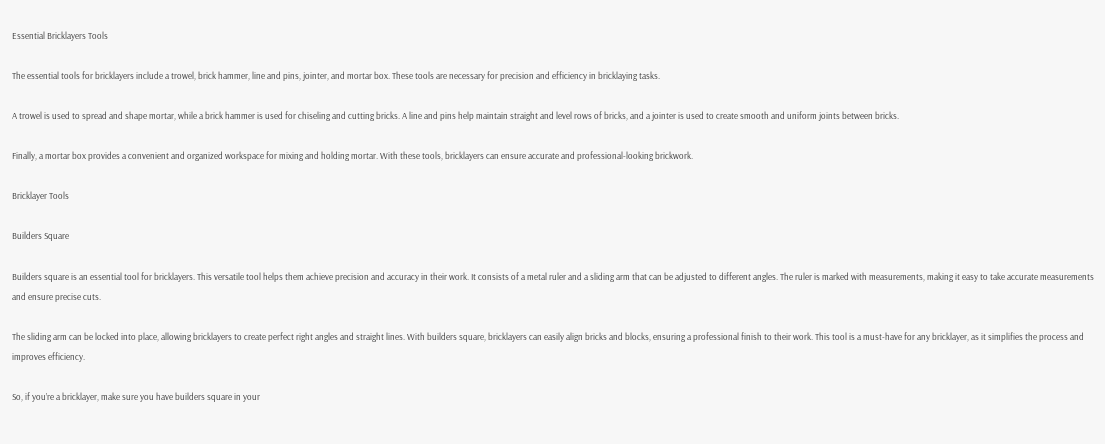Essential Bricklayers Tools

The essential tools for bricklayers include a trowel, brick hammer, line and pins, jointer, and mortar box. These tools are necessary for precision and efficiency in bricklaying tasks.

A trowel is used to spread and shape mortar, while a brick hammer is used for chiseling and cutting bricks. A line and pins help maintain straight and level rows of bricks, and a jointer is used to create smooth and uniform joints between bricks.

Finally, a mortar box provides a convenient and organized workspace for mixing and holding mortar. With these tools, bricklayers can ensure accurate and professional-looking brickwork.

Bricklayer Tools

Builders Square

Builders square is an essential tool for bricklayers. This versatile tool helps them achieve precision and accuracy in their work. It consists of a metal ruler and a sliding arm that can be adjusted to different angles. The ruler is marked with measurements, making it easy to take accurate measurements and ensure precise cuts.

The sliding arm can be locked into place, allowing bricklayers to create perfect right angles and straight lines. With builders square, bricklayers can easily align bricks and blocks, ensuring a professional finish to their work. This tool is a must-have for any bricklayer, as it simplifies the process and improves efficiency.

So, if you’re a bricklayer, make sure you have builders square in your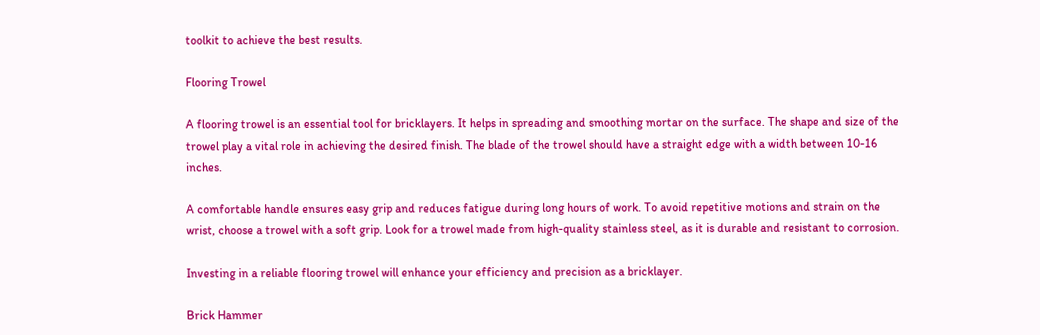toolkit to achieve the best results.

Flooring Trowel

A flooring trowel is an essential tool for bricklayers. It helps in spreading and smoothing mortar on the surface. The shape and size of the trowel play a vital role in achieving the desired finish. The blade of the trowel should have a straight edge with a width between 10-16 inches.

A comfortable handle ensures easy grip and reduces fatigue during long hours of work. To avoid repetitive motions and strain on the wrist, choose a trowel with a soft grip. Look for a trowel made from high-quality stainless steel, as it is durable and resistant to corrosion.

Investing in a reliable flooring trowel will enhance your efficiency and precision as a bricklayer.

Brick Hammer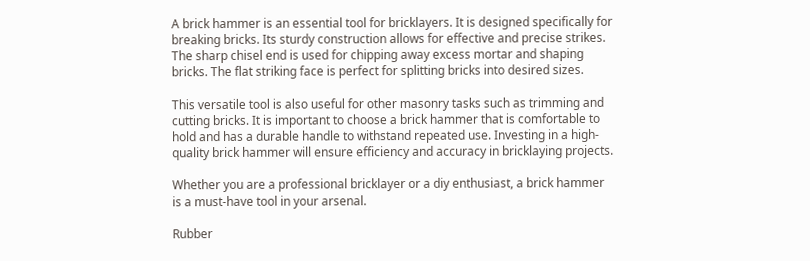A brick hammer is an essential tool for bricklayers. It is designed specifically for breaking bricks. Its sturdy construction allows for effective and precise strikes. The sharp chisel end is used for chipping away excess mortar and shaping bricks. The flat striking face is perfect for splitting bricks into desired sizes.

This versatile tool is also useful for other masonry tasks such as trimming and cutting bricks. It is important to choose a brick hammer that is comfortable to hold and has a durable handle to withstand repeated use. Investing in a high-quality brick hammer will ensure efficiency and accuracy in bricklaying projects.

Whether you are a professional bricklayer or a diy enthusiast, a brick hammer is a must-have tool in your arsenal.

Rubber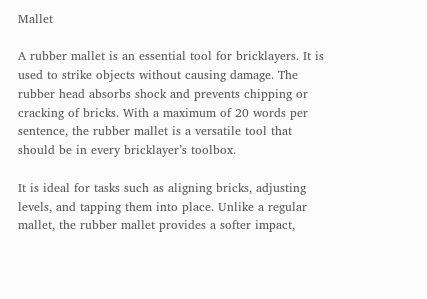Mallet

A rubber mallet is an essential tool for bricklayers. It is used to strike objects without causing damage. The rubber head absorbs shock and prevents chipping or cracking of bricks. With a maximum of 20 words per sentence, the rubber mallet is a versatile tool that should be in every bricklayer’s toolbox.

It is ideal for tasks such as aligning bricks, adjusting levels, and tapping them into place. Unlike a regular mallet, the rubber mallet provides a softer impact,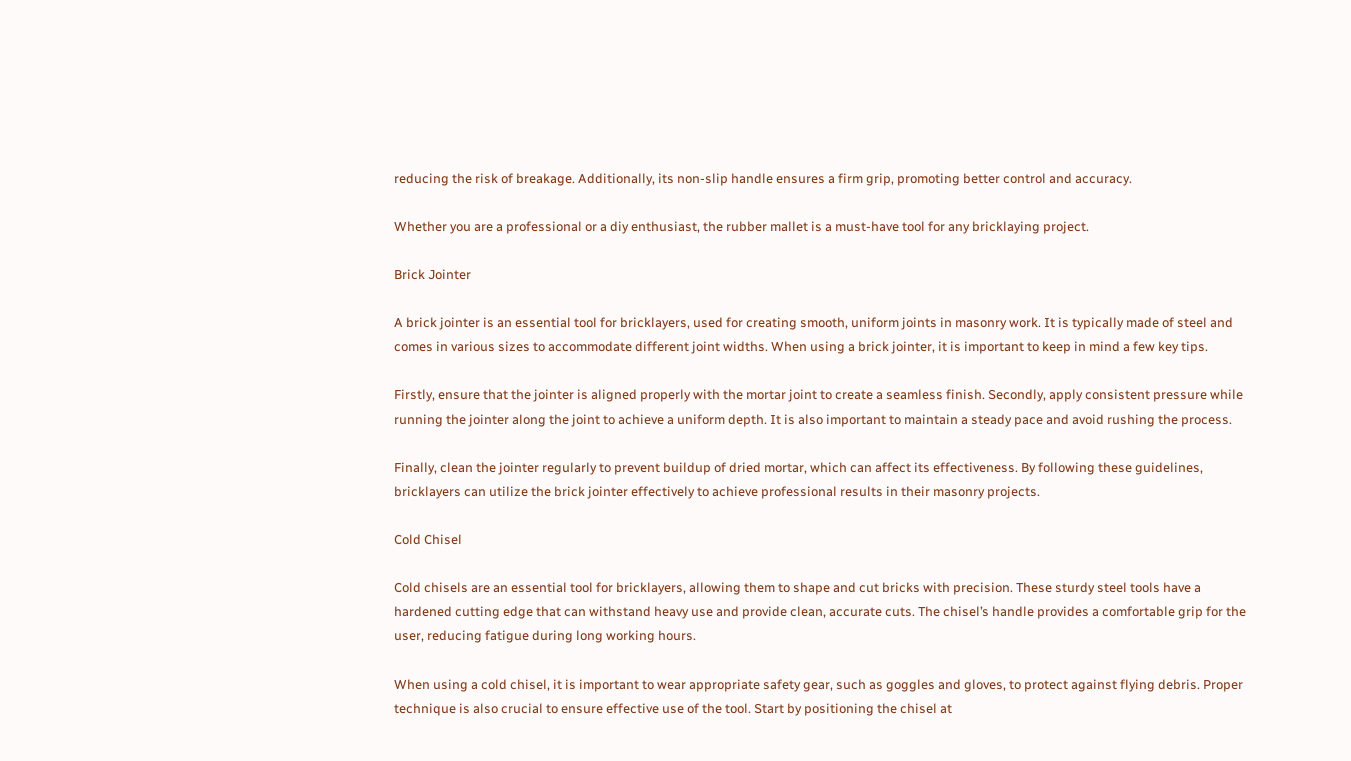reducing the risk of breakage. Additionally, its non-slip handle ensures a firm grip, promoting better control and accuracy.

Whether you are a professional or a diy enthusiast, the rubber mallet is a must-have tool for any bricklaying project.

Brick Jointer

A brick jointer is an essential tool for bricklayers, used for creating smooth, uniform joints in masonry work. It is typically made of steel and comes in various sizes to accommodate different joint widths. When using a brick jointer, it is important to keep in mind a few key tips.

Firstly, ensure that the jointer is aligned properly with the mortar joint to create a seamless finish. Secondly, apply consistent pressure while running the jointer along the joint to achieve a uniform depth. It is also important to maintain a steady pace and avoid rushing the process.

Finally, clean the jointer regularly to prevent buildup of dried mortar, which can affect its effectiveness. By following these guidelines, bricklayers can utilize the brick jointer effectively to achieve professional results in their masonry projects.

Cold Chisel

Cold chisels are an essential tool for bricklayers, allowing them to shape and cut bricks with precision. These sturdy steel tools have a hardened cutting edge that can withstand heavy use and provide clean, accurate cuts. The chisel’s handle provides a comfortable grip for the user, reducing fatigue during long working hours.

When using a cold chisel, it is important to wear appropriate safety gear, such as goggles and gloves, to protect against flying debris. Proper technique is also crucial to ensure effective use of the tool. Start by positioning the chisel at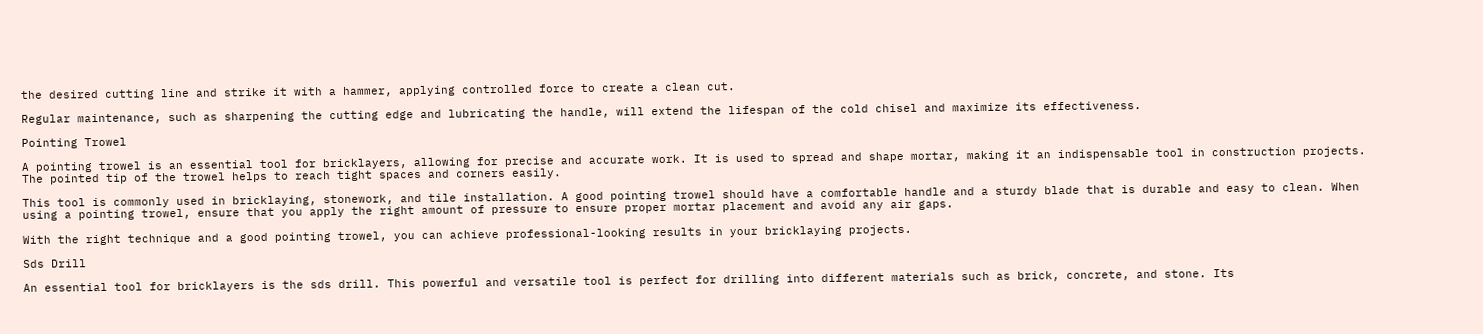the desired cutting line and strike it with a hammer, applying controlled force to create a clean cut.

Regular maintenance, such as sharpening the cutting edge and lubricating the handle, will extend the lifespan of the cold chisel and maximize its effectiveness.

Pointing Trowel

A pointing trowel is an essential tool for bricklayers, allowing for precise and accurate work. It is used to spread and shape mortar, making it an indispensable tool in construction projects. The pointed tip of the trowel helps to reach tight spaces and corners easily.

This tool is commonly used in bricklaying, stonework, and tile installation. A good pointing trowel should have a comfortable handle and a sturdy blade that is durable and easy to clean. When using a pointing trowel, ensure that you apply the right amount of pressure to ensure proper mortar placement and avoid any air gaps.

With the right technique and a good pointing trowel, you can achieve professional-looking results in your bricklaying projects.

Sds Drill

An essential tool for bricklayers is the sds drill. This powerful and versatile tool is perfect for drilling into different materials such as brick, concrete, and stone. Its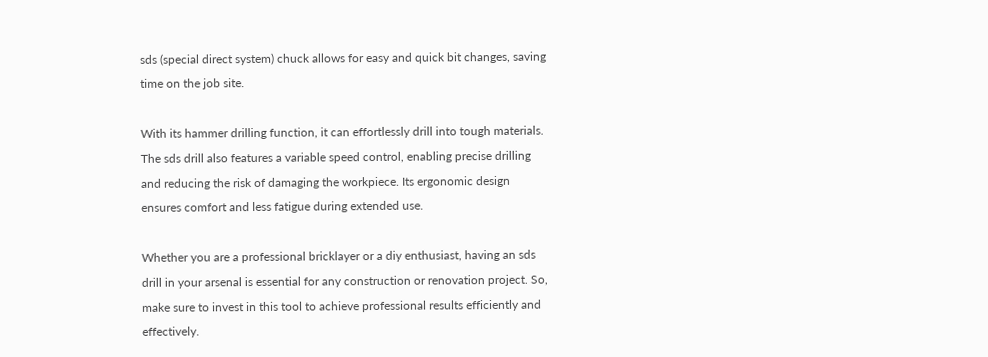sds (special direct system) chuck allows for easy and quick bit changes, saving time on the job site.

With its hammer drilling function, it can effortlessly drill into tough materials. The sds drill also features a variable speed control, enabling precise drilling and reducing the risk of damaging the workpiece. Its ergonomic design ensures comfort and less fatigue during extended use.

Whether you are a professional bricklayer or a diy enthusiast, having an sds drill in your arsenal is essential for any construction or renovation project. So, make sure to invest in this tool to achieve professional results efficiently and effectively.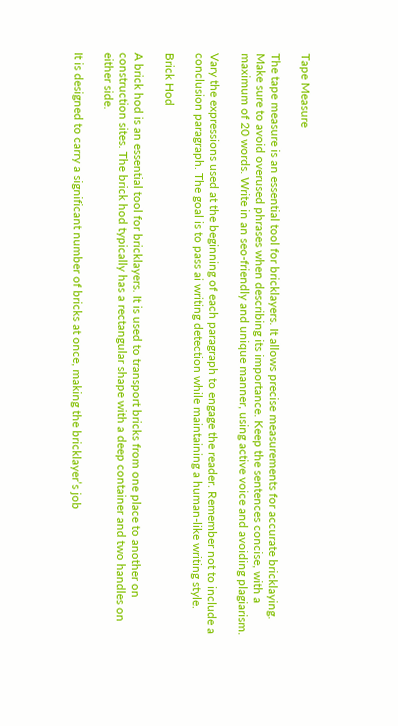Tape Measure

The tape measure is an essential tool for bricklayers. It allows precise measurements for accurate bricklaying. Make sure to avoid overused phrases when describing its importance. Keep the sentences concise, with a maximum of 20 words. Write in an seo-friendly and unique manner, using active voice and avoiding plagiarism.

Vary the expressions used at the beginning of each paragraph to engage the reader. Remember not to include a conclusion paragraph. The goal is to pass ai writing detection while maintaining a human-like writing style.

Brick Hod

A brick hod is an essential tool for bricklayers. It is used to transport bricks from one place to another on construction sites. The brick hod typically has a rectangular shape with a deep container and two handles on either side.

It is designed to carry a significant number of bricks at once, making the bricklayer’s job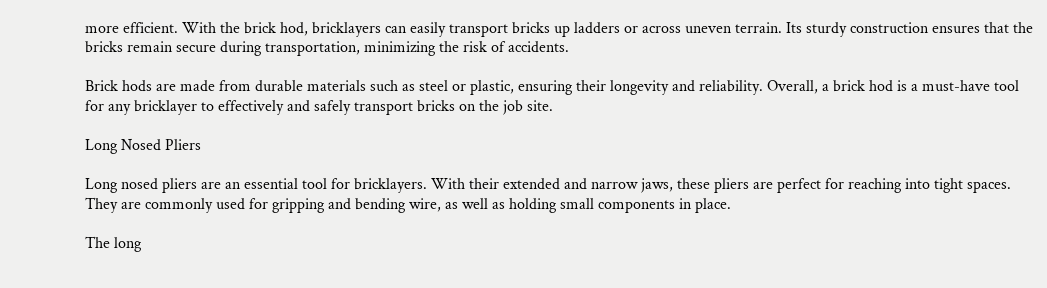more efficient. With the brick hod, bricklayers can easily transport bricks up ladders or across uneven terrain. Its sturdy construction ensures that the bricks remain secure during transportation, minimizing the risk of accidents.

Brick hods are made from durable materials such as steel or plastic, ensuring their longevity and reliability. Overall, a brick hod is a must-have tool for any bricklayer to effectively and safely transport bricks on the job site.

Long Nosed Pliers

Long nosed pliers are an essential tool for bricklayers. With their extended and narrow jaws, these pliers are perfect for reaching into tight spaces. They are commonly used for gripping and bending wire, as well as holding small components in place.

The long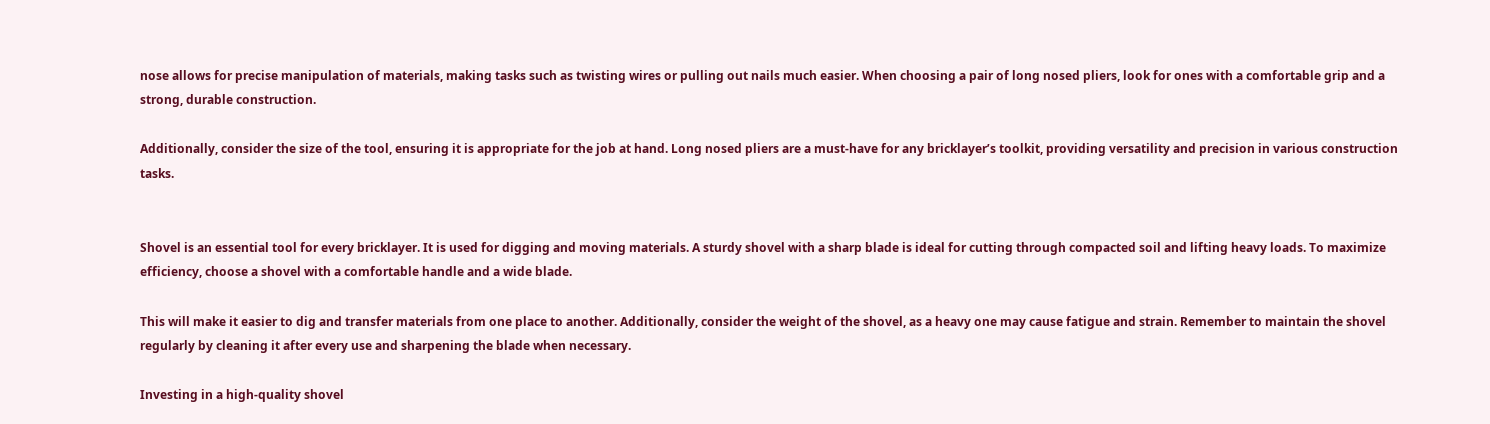nose allows for precise manipulation of materials, making tasks such as twisting wires or pulling out nails much easier. When choosing a pair of long nosed pliers, look for ones with a comfortable grip and a strong, durable construction.

Additionally, consider the size of the tool, ensuring it is appropriate for the job at hand. Long nosed pliers are a must-have for any bricklayer’s toolkit, providing versatility and precision in various construction tasks.


Shovel is an essential tool for every bricklayer. It is used for digging and moving materials. A sturdy shovel with a sharp blade is ideal for cutting through compacted soil and lifting heavy loads. To maximize efficiency, choose a shovel with a comfortable handle and a wide blade.

This will make it easier to dig and transfer materials from one place to another. Additionally, consider the weight of the shovel, as a heavy one may cause fatigue and strain. Remember to maintain the shovel regularly by cleaning it after every use and sharpening the blade when necessary.

Investing in a high-quality shovel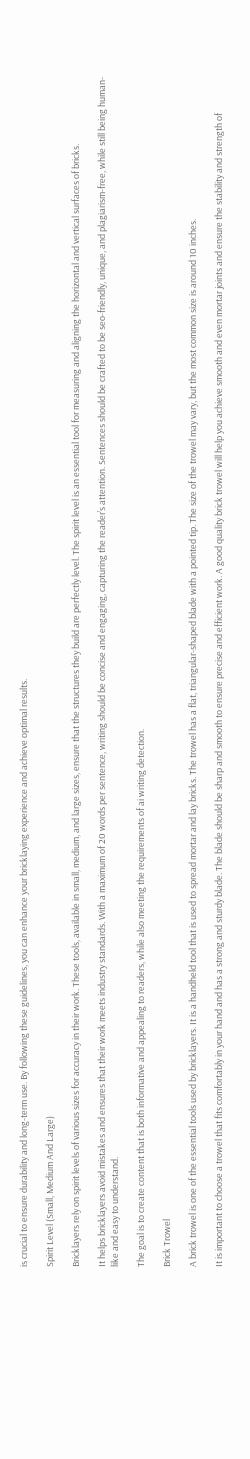is crucial to ensure durability and long-term use. By following these guidelines, you can enhance your bricklaying experience and achieve optimal results.

Spirit Level (Small, Medium And Large)

Bricklayers rely on spirit levels of various sizes for accuracy in their work. These tools, available in small, medium, and large sizes, ensure that the structures they build are perfectly level. The spirit level is an essential tool for measuring and aligning the horizontal and vertical surfaces of bricks.

It helps bricklayers avoid mistakes and ensures that their work meets industry standards. With a maximum of 20 words per sentence, writing should be concise and engaging, capturing the reader’s attention. Sentences should be crafted to be seo-friendly, unique, and plagiarism-free, while still being human-like and easy to understand.

The goal is to create content that is both informative and appealing to readers, while also meeting the requirements of ai writing detection.

Brick Trowel

A brick trowel is one of the essential tools used by bricklayers. It is a handheld tool that is used to spread mortar and lay bricks. The trowel has a flat, triangular-shaped blade with a pointed tip. The size of the trowel may vary, but the most common size is around 10 inches.

It is important to choose a trowel that fits comfortably in your hand and has a strong and sturdy blade. The blade should be sharp and smooth to ensure precise and efficient work. A good quality brick trowel will help you achieve smooth and even mortar joints and ensure the stability and strength of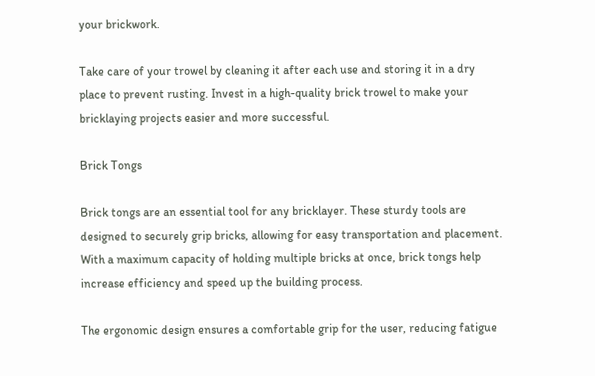your brickwork.

Take care of your trowel by cleaning it after each use and storing it in a dry place to prevent rusting. Invest in a high-quality brick trowel to make your bricklaying projects easier and more successful.

Brick Tongs

Brick tongs are an essential tool for any bricklayer. These sturdy tools are designed to securely grip bricks, allowing for easy transportation and placement. With a maximum capacity of holding multiple bricks at once, brick tongs help increase efficiency and speed up the building process.

The ergonomic design ensures a comfortable grip for the user, reducing fatigue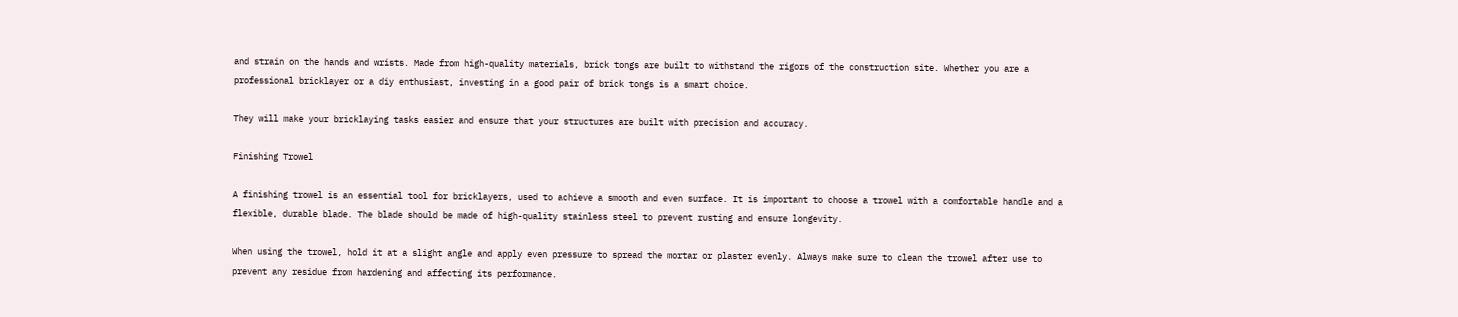and strain on the hands and wrists. Made from high-quality materials, brick tongs are built to withstand the rigors of the construction site. Whether you are a professional bricklayer or a diy enthusiast, investing in a good pair of brick tongs is a smart choice.

They will make your bricklaying tasks easier and ensure that your structures are built with precision and accuracy.

Finishing Trowel

A finishing trowel is an essential tool for bricklayers, used to achieve a smooth and even surface. It is important to choose a trowel with a comfortable handle and a flexible, durable blade. The blade should be made of high-quality stainless steel to prevent rusting and ensure longevity.

When using the trowel, hold it at a slight angle and apply even pressure to spread the mortar or plaster evenly. Always make sure to clean the trowel after use to prevent any residue from hardening and affecting its performance.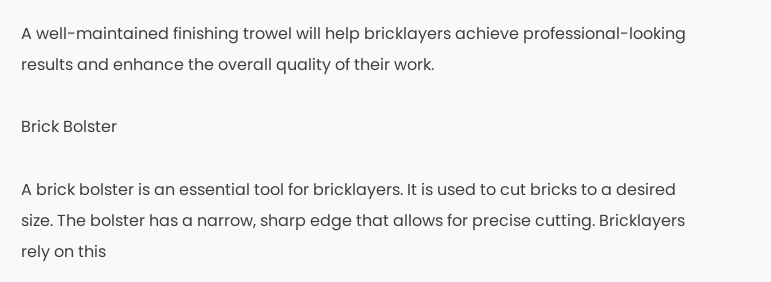A well-maintained finishing trowel will help bricklayers achieve professional-looking results and enhance the overall quality of their work.

Brick Bolster

A brick bolster is an essential tool for bricklayers. It is used to cut bricks to a desired size. The bolster has a narrow, sharp edge that allows for precise cutting. Bricklayers rely on this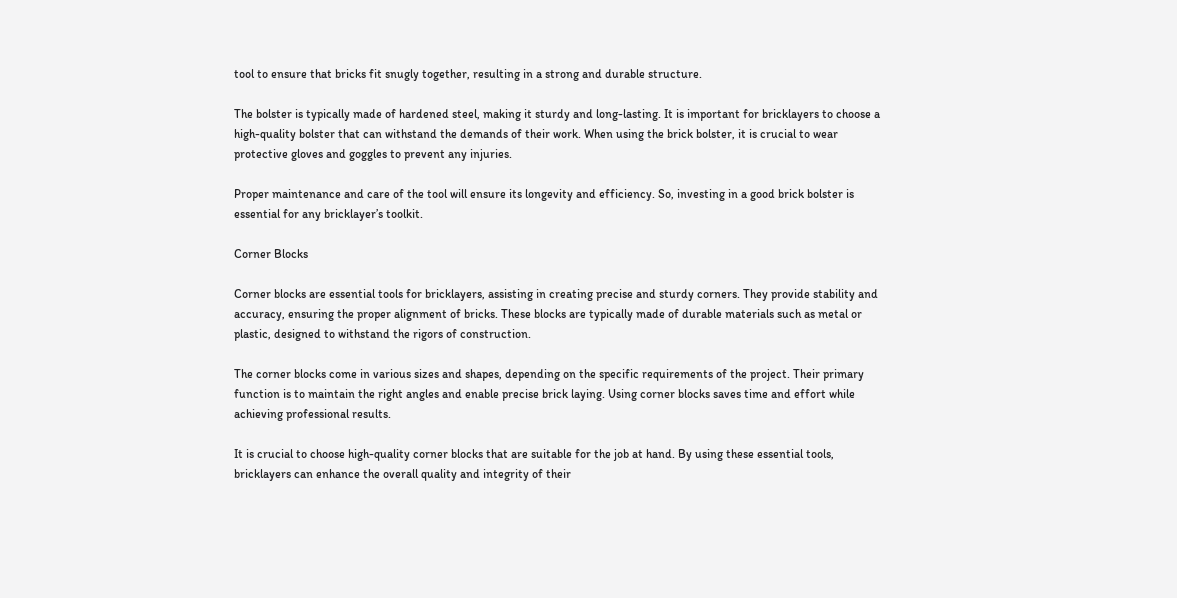tool to ensure that bricks fit snugly together, resulting in a strong and durable structure.

The bolster is typically made of hardened steel, making it sturdy and long-lasting. It is important for bricklayers to choose a high-quality bolster that can withstand the demands of their work. When using the brick bolster, it is crucial to wear protective gloves and goggles to prevent any injuries.

Proper maintenance and care of the tool will ensure its longevity and efficiency. So, investing in a good brick bolster is essential for any bricklayer’s toolkit.

Corner Blocks

Corner blocks are essential tools for bricklayers, assisting in creating precise and sturdy corners. They provide stability and accuracy, ensuring the proper alignment of bricks. These blocks are typically made of durable materials such as metal or plastic, designed to withstand the rigors of construction.

The corner blocks come in various sizes and shapes, depending on the specific requirements of the project. Their primary function is to maintain the right angles and enable precise brick laying. Using corner blocks saves time and effort while achieving professional results.

It is crucial to choose high-quality corner blocks that are suitable for the job at hand. By using these essential tools, bricklayers can enhance the overall quality and integrity of their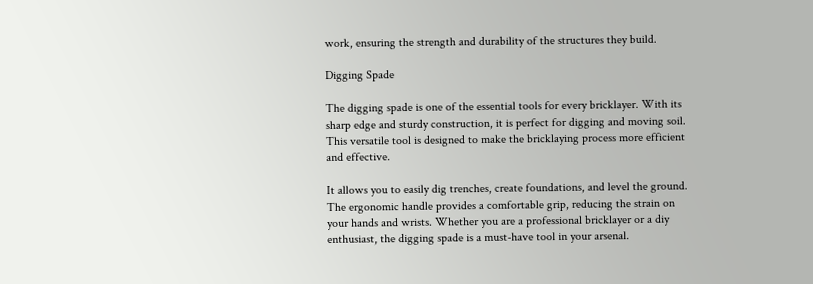work, ensuring the strength and durability of the structures they build.

Digging Spade

The digging spade is one of the essential tools for every bricklayer. With its sharp edge and sturdy construction, it is perfect for digging and moving soil. This versatile tool is designed to make the bricklaying process more efficient and effective.

It allows you to easily dig trenches, create foundations, and level the ground. The ergonomic handle provides a comfortable grip, reducing the strain on your hands and wrists. Whether you are a professional bricklayer or a diy enthusiast, the digging spade is a must-have tool in your arsenal.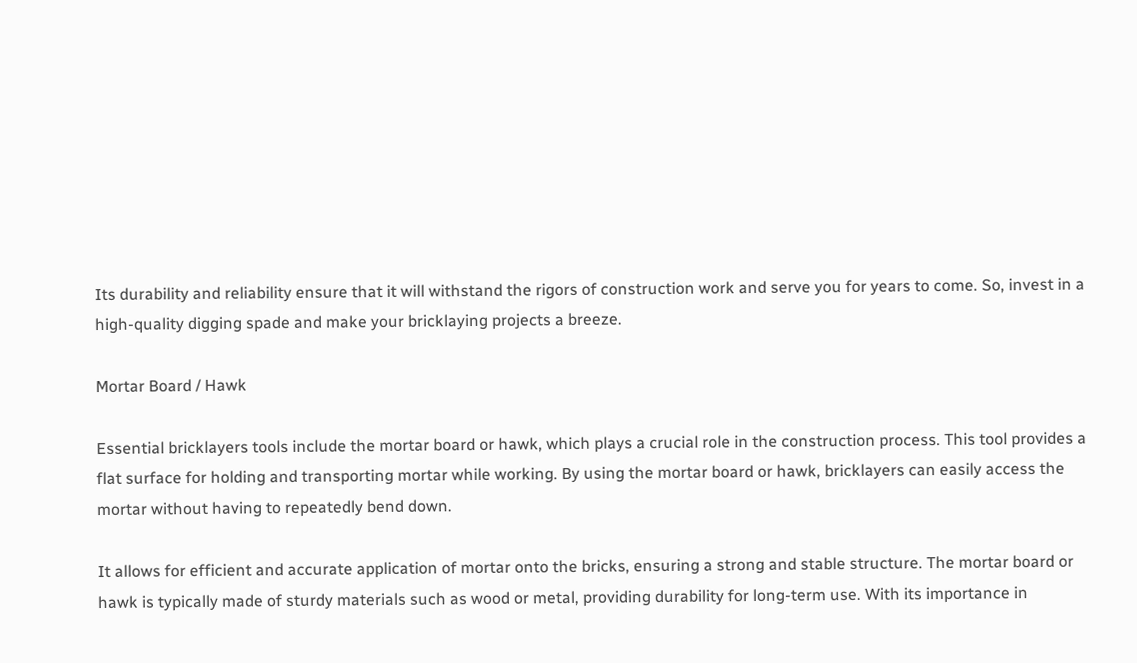Its durability and reliability ensure that it will withstand the rigors of construction work and serve you for years to come. So, invest in a high-quality digging spade and make your bricklaying projects a breeze.

Mortar Board / Hawk

Essential bricklayers tools include the mortar board or hawk, which plays a crucial role in the construction process. This tool provides a flat surface for holding and transporting mortar while working. By using the mortar board or hawk, bricklayers can easily access the mortar without having to repeatedly bend down.

It allows for efficient and accurate application of mortar onto the bricks, ensuring a strong and stable structure. The mortar board or hawk is typically made of sturdy materials such as wood or metal, providing durability for long-term use. With its importance in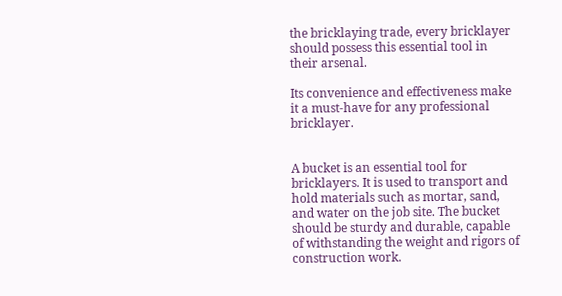the bricklaying trade, every bricklayer should possess this essential tool in their arsenal.

Its convenience and effectiveness make it a must-have for any professional bricklayer.


A bucket is an essential tool for bricklayers. It is used to transport and hold materials such as mortar, sand, and water on the job site. The bucket should be sturdy and durable, capable of withstanding the weight and rigors of construction work.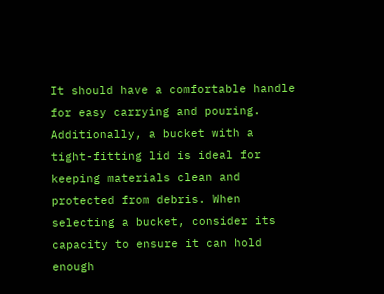It should have a comfortable handle for easy carrying and pouring. Additionally, a bucket with a tight-fitting lid is ideal for keeping materials clean and protected from debris. When selecting a bucket, consider its capacity to ensure it can hold enough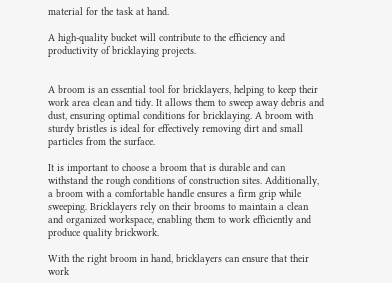material for the task at hand.

A high-quality bucket will contribute to the efficiency and productivity of bricklaying projects.


A broom is an essential tool for bricklayers, helping to keep their work area clean and tidy. It allows them to sweep away debris and dust, ensuring optimal conditions for bricklaying. A broom with sturdy bristles is ideal for effectively removing dirt and small particles from the surface.

It is important to choose a broom that is durable and can withstand the rough conditions of construction sites. Additionally, a broom with a comfortable handle ensures a firm grip while sweeping. Bricklayers rely on their brooms to maintain a clean and organized workspace, enabling them to work efficiently and produce quality brickwork.

With the right broom in hand, bricklayers can ensure that their work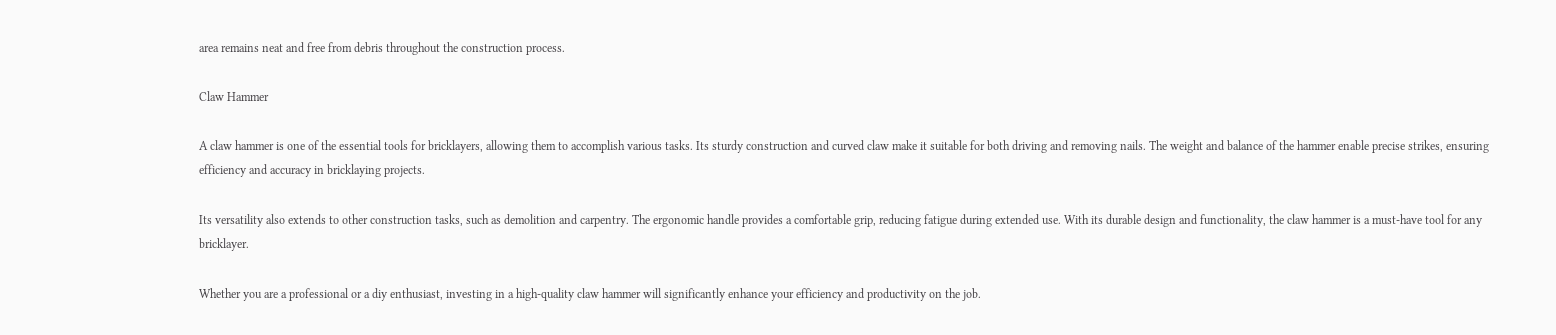area remains neat and free from debris throughout the construction process.

Claw Hammer

A claw hammer is one of the essential tools for bricklayers, allowing them to accomplish various tasks. Its sturdy construction and curved claw make it suitable for both driving and removing nails. The weight and balance of the hammer enable precise strikes, ensuring efficiency and accuracy in bricklaying projects.

Its versatility also extends to other construction tasks, such as demolition and carpentry. The ergonomic handle provides a comfortable grip, reducing fatigue during extended use. With its durable design and functionality, the claw hammer is a must-have tool for any bricklayer.

Whether you are a professional or a diy enthusiast, investing in a high-quality claw hammer will significantly enhance your efficiency and productivity on the job.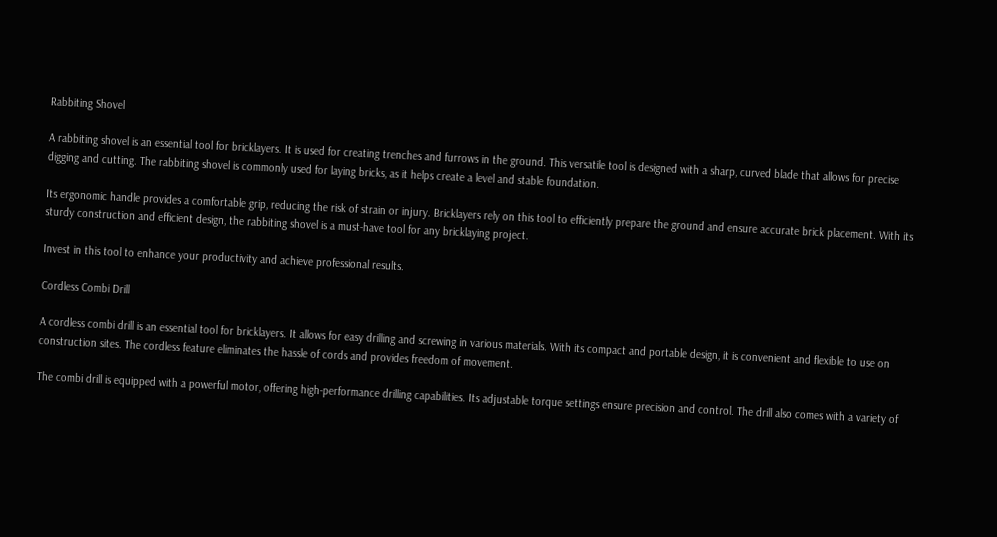Rabbiting Shovel

A rabbiting shovel is an essential tool for bricklayers. It is used for creating trenches and furrows in the ground. This versatile tool is designed with a sharp, curved blade that allows for precise digging and cutting. The rabbiting shovel is commonly used for laying bricks, as it helps create a level and stable foundation.

Its ergonomic handle provides a comfortable grip, reducing the risk of strain or injury. Bricklayers rely on this tool to efficiently prepare the ground and ensure accurate brick placement. With its sturdy construction and efficient design, the rabbiting shovel is a must-have tool for any bricklaying project.

Invest in this tool to enhance your productivity and achieve professional results.

Cordless Combi Drill

A cordless combi drill is an essential tool for bricklayers. It allows for easy drilling and screwing in various materials. With its compact and portable design, it is convenient and flexible to use on construction sites. The cordless feature eliminates the hassle of cords and provides freedom of movement.

The combi drill is equipped with a powerful motor, offering high-performance drilling capabilities. Its adjustable torque settings ensure precision and control. The drill also comes with a variety of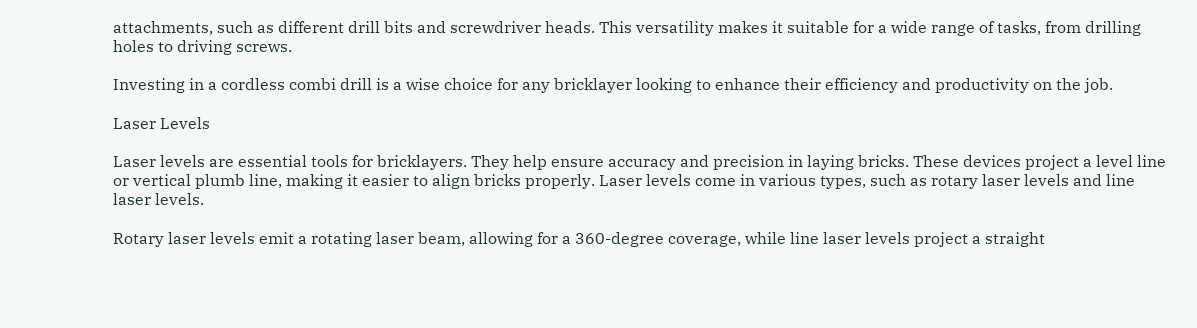attachments, such as different drill bits and screwdriver heads. This versatility makes it suitable for a wide range of tasks, from drilling holes to driving screws.

Investing in a cordless combi drill is a wise choice for any bricklayer looking to enhance their efficiency and productivity on the job.

Laser Levels

Laser levels are essential tools for bricklayers. They help ensure accuracy and precision in laying bricks. These devices project a level line or vertical plumb line, making it easier to align bricks properly. Laser levels come in various types, such as rotary laser levels and line laser levels.

Rotary laser levels emit a rotating laser beam, allowing for a 360-degree coverage, while line laser levels project a straight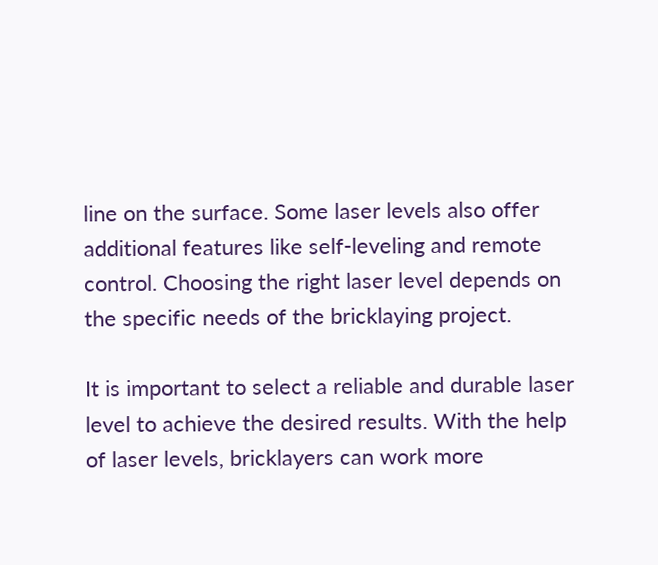line on the surface. Some laser levels also offer additional features like self-leveling and remote control. Choosing the right laser level depends on the specific needs of the bricklaying project.

It is important to select a reliable and durable laser level to achieve the desired results. With the help of laser levels, bricklayers can work more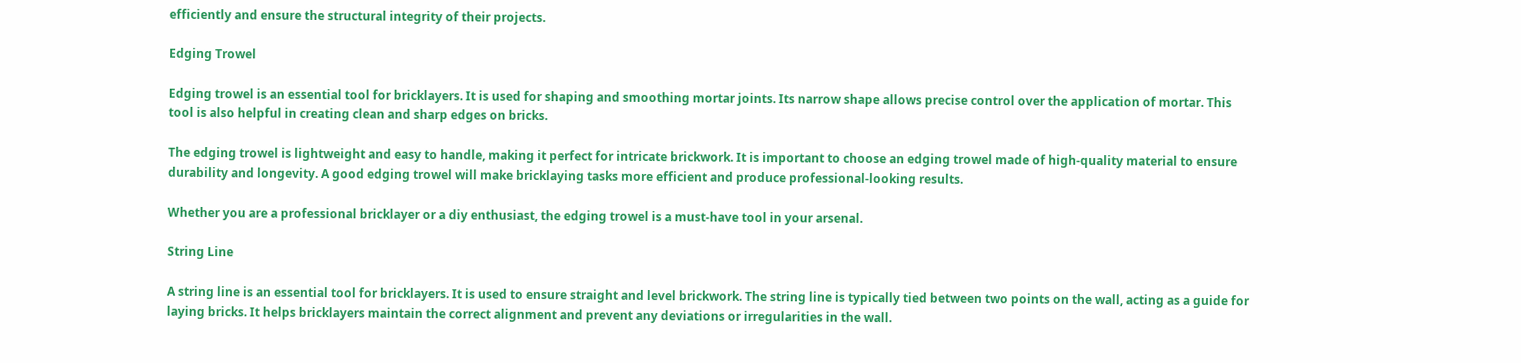efficiently and ensure the structural integrity of their projects.

Edging Trowel

Edging trowel is an essential tool for bricklayers. It is used for shaping and smoothing mortar joints. Its narrow shape allows precise control over the application of mortar. This tool is also helpful in creating clean and sharp edges on bricks.

The edging trowel is lightweight and easy to handle, making it perfect for intricate brickwork. It is important to choose an edging trowel made of high-quality material to ensure durability and longevity. A good edging trowel will make bricklaying tasks more efficient and produce professional-looking results.

Whether you are a professional bricklayer or a diy enthusiast, the edging trowel is a must-have tool in your arsenal.

String Line

A string line is an essential tool for bricklayers. It is used to ensure straight and level brickwork. The string line is typically tied between two points on the wall, acting as a guide for laying bricks. It helps bricklayers maintain the correct alignment and prevent any deviations or irregularities in the wall.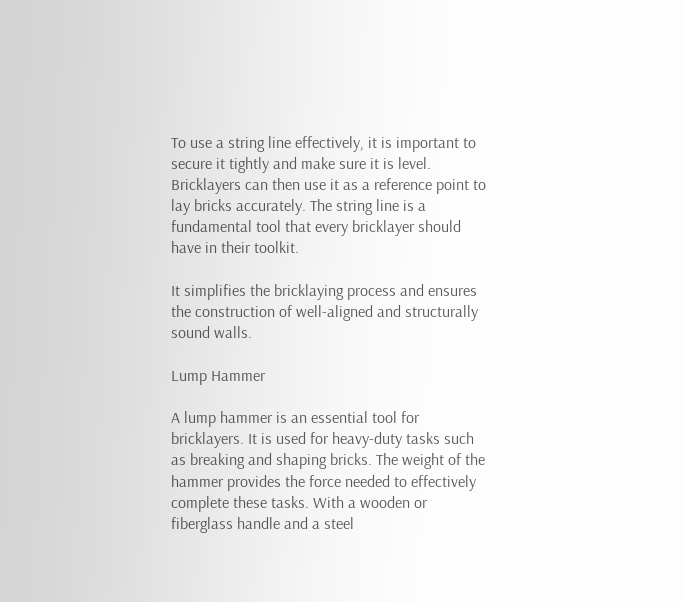To use a string line effectively, it is important to secure it tightly and make sure it is level. Bricklayers can then use it as a reference point to lay bricks accurately. The string line is a fundamental tool that every bricklayer should have in their toolkit.

It simplifies the bricklaying process and ensures the construction of well-aligned and structurally sound walls.

Lump Hammer

A lump hammer is an essential tool for bricklayers. It is used for heavy-duty tasks such as breaking and shaping bricks. The weight of the hammer provides the force needed to effectively complete these tasks. With a wooden or fiberglass handle and a steel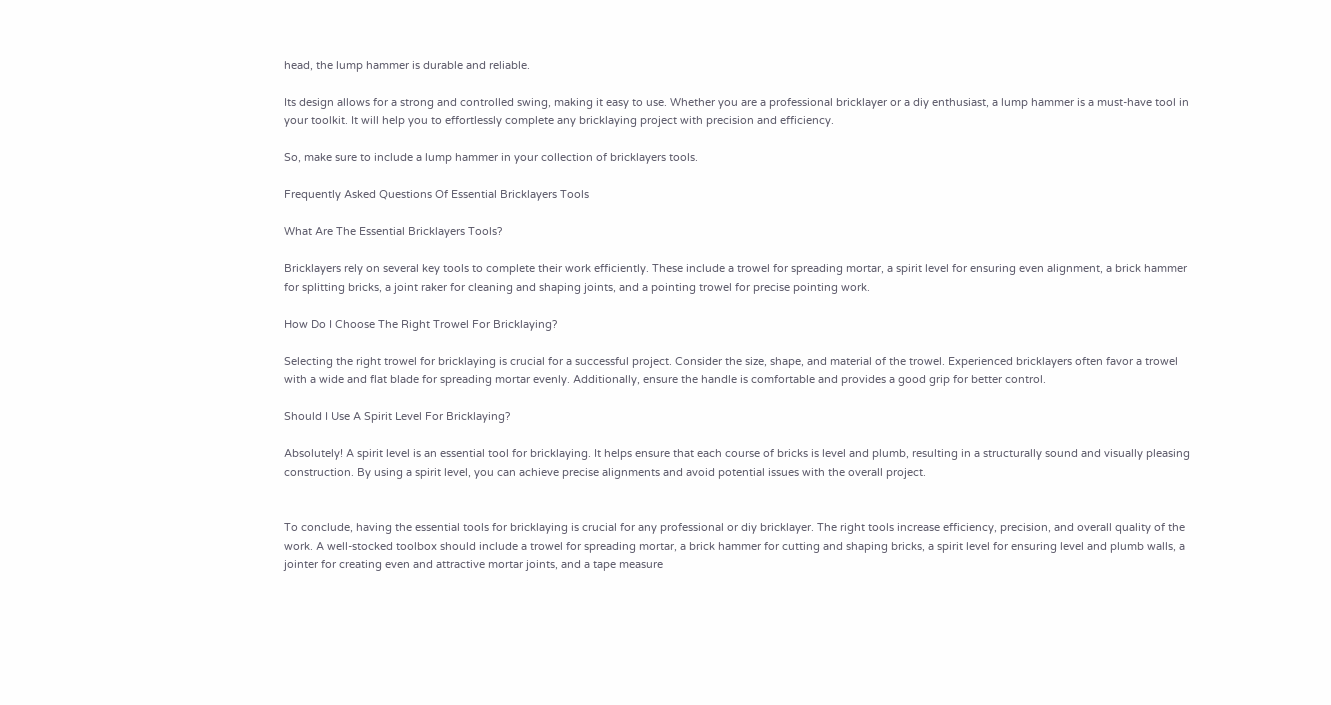head, the lump hammer is durable and reliable.

Its design allows for a strong and controlled swing, making it easy to use. Whether you are a professional bricklayer or a diy enthusiast, a lump hammer is a must-have tool in your toolkit. It will help you to effortlessly complete any bricklaying project with precision and efficiency.

So, make sure to include a lump hammer in your collection of bricklayers tools.

Frequently Asked Questions Of Essential Bricklayers Tools

What Are The Essential Bricklayers Tools?

Bricklayers rely on several key tools to complete their work efficiently. These include a trowel for spreading mortar, a spirit level for ensuring even alignment, a brick hammer for splitting bricks, a joint raker for cleaning and shaping joints, and a pointing trowel for precise pointing work.

How Do I Choose The Right Trowel For Bricklaying?

Selecting the right trowel for bricklaying is crucial for a successful project. Consider the size, shape, and material of the trowel. Experienced bricklayers often favor a trowel with a wide and flat blade for spreading mortar evenly. Additionally, ensure the handle is comfortable and provides a good grip for better control.

Should I Use A Spirit Level For Bricklaying?

Absolutely! A spirit level is an essential tool for bricklaying. It helps ensure that each course of bricks is level and plumb, resulting in a structurally sound and visually pleasing construction. By using a spirit level, you can achieve precise alignments and avoid potential issues with the overall project.


To conclude, having the essential tools for bricklaying is crucial for any professional or diy bricklayer. The right tools increase efficiency, precision, and overall quality of the work. A well-stocked toolbox should include a trowel for spreading mortar, a brick hammer for cutting and shaping bricks, a spirit level for ensuring level and plumb walls, a jointer for creating even and attractive mortar joints, and a tape measure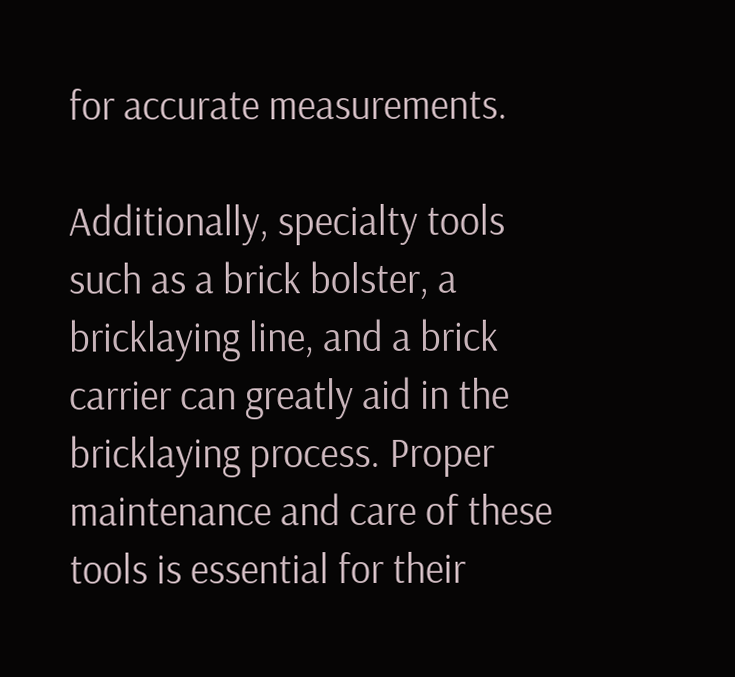for accurate measurements.

Additionally, specialty tools such as a brick bolster, a bricklaying line, and a brick carrier can greatly aid in the bricklaying process. Proper maintenance and care of these tools is essential for their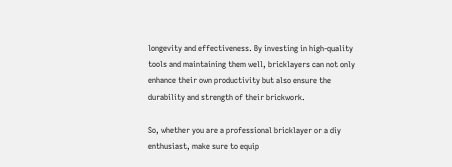longevity and effectiveness. By investing in high-quality tools and maintaining them well, bricklayers can not only enhance their own productivity but also ensure the durability and strength of their brickwork.

So, whether you are a professional bricklayer or a diy enthusiast, make sure to equip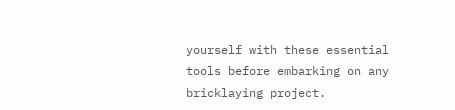yourself with these essential tools before embarking on any bricklaying project.